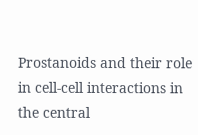Prostanoids and their role in cell-cell interactions in the central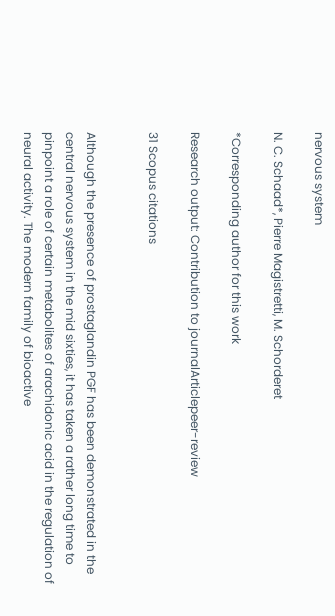nervous system

N. C. Schaad*, Pierre Magistretti, M. Schorderet

*Corresponding author for this work

Research output: Contribution to journalArticlepeer-review

31 Scopus citations


Although the presence of prostaglandin PGF has been demonstrated in the central nervous system in the mid sixties, it has taken a rather long time to pinpoint a role of certain metabolites of arachidonic acid in the regulation of neural activity. The modern family of bioactive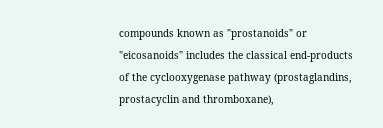compounds known as "prostanoids" or "eicosanoids" includes the classical end-products of the cyclooxygenase pathway (prostaglandins, prostacyclin and thromboxane),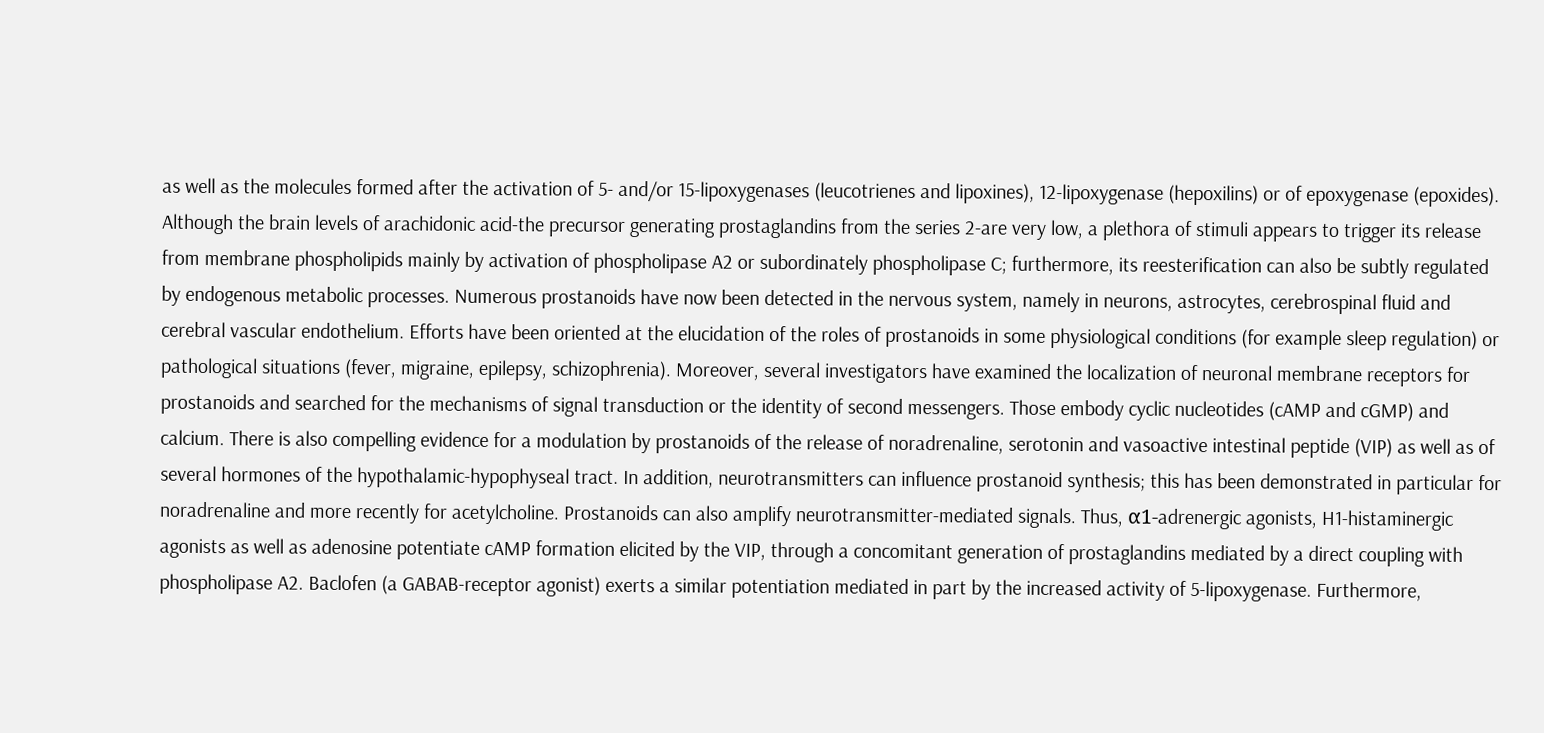as well as the molecules formed after the activation of 5- and/or 15-lipoxygenases (leucotrienes and lipoxines), 12-lipoxygenase (hepoxilins) or of epoxygenase (epoxides). Although the brain levels of arachidonic acid-the precursor generating prostaglandins from the series 2-are very low, a plethora of stimuli appears to trigger its release from membrane phospholipids mainly by activation of phospholipase A2 or subordinately phospholipase C; furthermore, its reesterification can also be subtly regulated by endogenous metabolic processes. Numerous prostanoids have now been detected in the nervous system, namely in neurons, astrocytes, cerebrospinal fluid and cerebral vascular endothelium. Efforts have been oriented at the elucidation of the roles of prostanoids in some physiological conditions (for example sleep regulation) or pathological situations (fever, migraine, epilepsy, schizophrenia). Moreover, several investigators have examined the localization of neuronal membrane receptors for prostanoids and searched for the mechanisms of signal transduction or the identity of second messengers. Those embody cyclic nucleotides (cAMP and cGMP) and calcium. There is also compelling evidence for a modulation by prostanoids of the release of noradrenaline, serotonin and vasoactive intestinal peptide (VIP) as well as of several hormones of the hypothalamic-hypophyseal tract. In addition, neurotransmitters can influence prostanoid synthesis; this has been demonstrated in particular for noradrenaline and more recently for acetylcholine. Prostanoids can also amplify neurotransmitter-mediated signals. Thus, α1-adrenergic agonists, H1-histaminergic agonists as well as adenosine potentiate cAMP formation elicited by the VIP, through a concomitant generation of prostaglandins mediated by a direct coupling with phospholipase A2. Baclofen (a GABAB-receptor agonist) exerts a similar potentiation mediated in part by the increased activity of 5-lipoxygenase. Furthermore,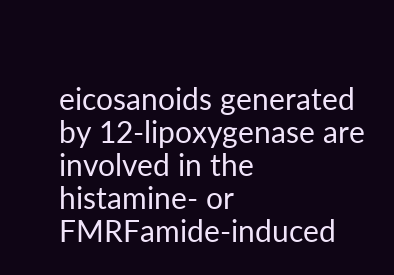eicosanoids generated by 12-lipoxygenase are involved in the histamine- or FMRFamide-induced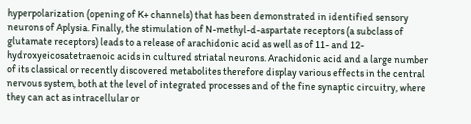hyperpolarization (opening of K+ channels) that has been demonstrated in identified sensory neurons of Aplysia. Finally, the stimulation of N-methyl-d-aspartate receptors (a subclass of glutamate receptors) leads to a release of arachidonic acid as well as of 11- and 12-hydroxyeicosatetraenoic acids in cultured striatal neurons. Arachidonic acid and a large number of its classical or recently discovered metabolites therefore display various effects in the central nervous system, both at the level of integrated processes and of the fine synaptic circuitry, where they can act as intracellular or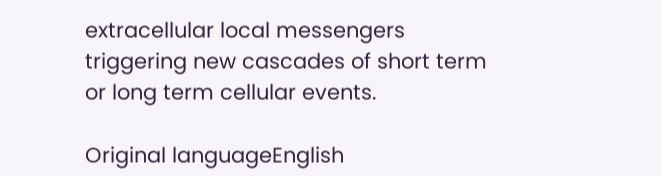extracellular local messengers triggering new cascades of short term or long term cellular events.

Original languageEnglish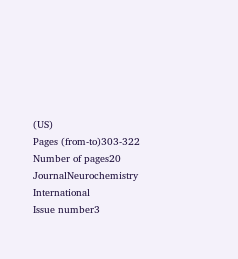(US)
Pages (from-to)303-322
Number of pages20
JournalNeurochemistry International
Issue number3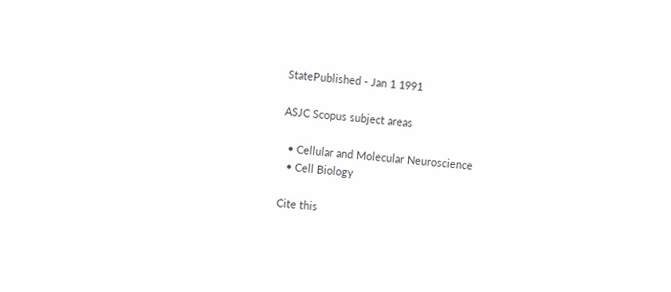StatePublished - Jan 1 1991

ASJC Scopus subject areas

  • Cellular and Molecular Neuroscience
  • Cell Biology

Cite this